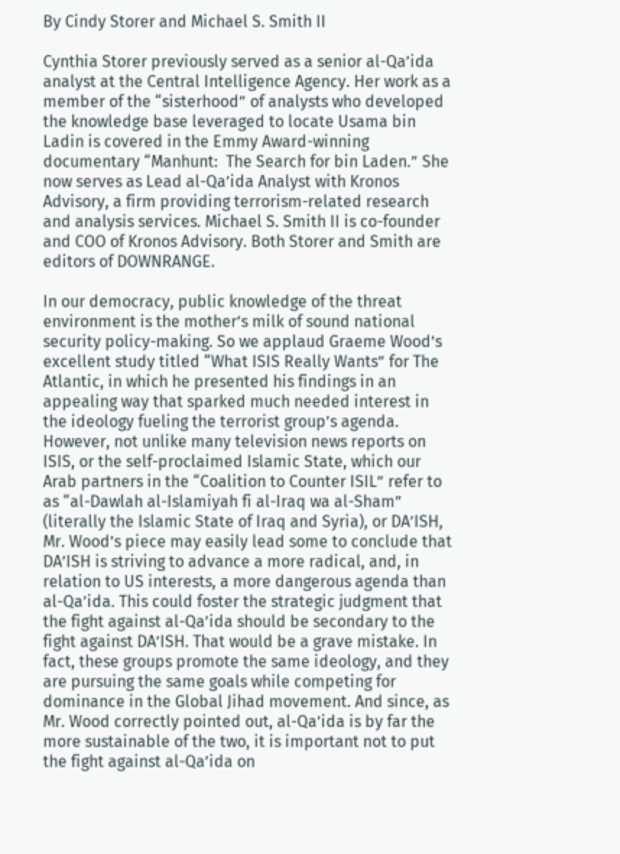By Cindy Storer and Michael S. Smith II

Cynthia Storer previously served as a senior al-Qa’ida analyst at the Central Intelligence Agency. Her work as a member of the “sisterhood” of analysts who developed the knowledge base leveraged to locate Usama bin Ladin is covered in the Emmy Award-winning documentary “Manhunt:  The Search for bin Laden.” She now serves as Lead al-Qa’ida Analyst with Kronos Advisory, a firm providing terrorism-related research and analysis services. Michael S. Smith II is co-founder and COO of Kronos Advisory. Both Storer and Smith are editors of DOWNRANGE.

In our democracy, public knowledge of the threat environment is the mother’s milk of sound national security policy-making. So we applaud Graeme Wood’s excellent study titled “What ISIS Really Wants” for The Atlantic, in which he presented his findings in an appealing way that sparked much needed interest in the ideology fueling the terrorist group’s agenda. However, not unlike many television news reports on ISIS, or the self-proclaimed Islamic State, which our Arab partners in the “Coalition to Counter ISIL” refer to as “al-Dawlah al-Islamiyah fi al-Iraq wa al-Sham” (literally the Islamic State of Iraq and Syria), or DA’ISH, Mr. Wood’s piece may easily lead some to conclude that DA’ISH is striving to advance a more radical, and, in relation to US interests, a more dangerous agenda than al-Qa’ida. This could foster the strategic judgment that the fight against al-Qa’ida should be secondary to the fight against DA’ISH. That would be a grave mistake. In fact, these groups promote the same ideology, and they are pursuing the same goals while competing for dominance in the Global Jihad movement. And since, as Mr. Wood correctly pointed out, al-Qa’ida is by far the more sustainable of the two, it is important not to put the fight against al-Qa’ida on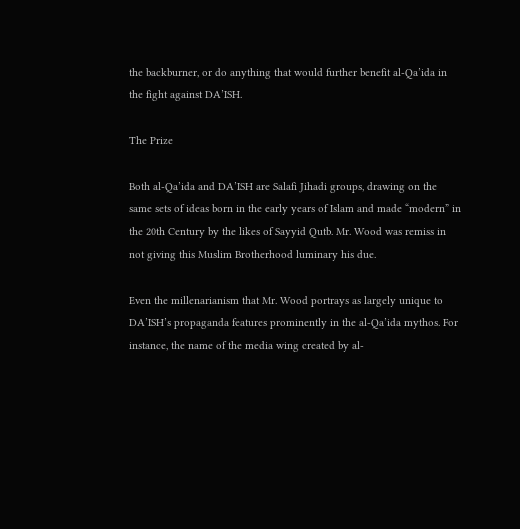the backburner, or do anything that would further benefit al-Qa’ida in the fight against DA’ISH.

The Prize

Both al-Qa’ida and DA’ISH are Salafi Jihadi groups, drawing on the same sets of ideas born in the early years of Islam and made “modern” in the 20th Century by the likes of Sayyid Qutb. Mr. Wood was remiss in not giving this Muslim Brotherhood luminary his due.

Even the millenarianism that Mr. Wood portrays as largely unique to DA’ISH’s propaganda features prominently in the al-Qa’ida mythos. For instance, the name of the media wing created by al-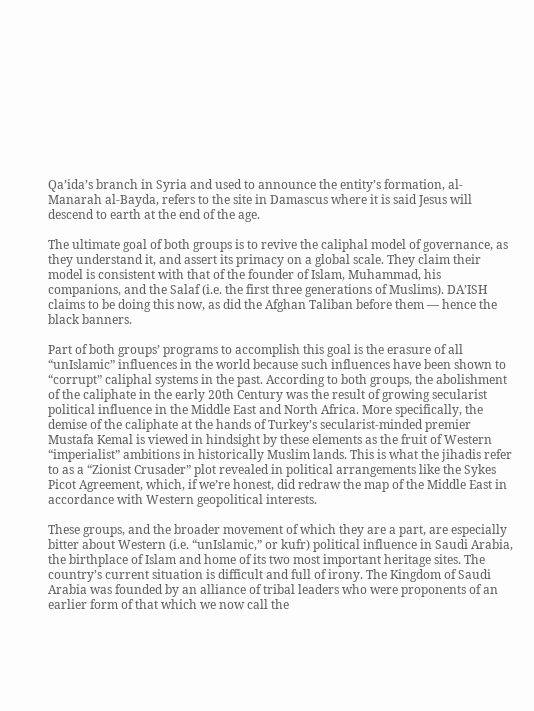Qa’ida’s branch in Syria and used to announce the entity’s formation, al-Manarah al-Bayda, refers to the site in Damascus where it is said Jesus will descend to earth at the end of the age.

The ultimate goal of both groups is to revive the caliphal model of governance, as they understand it, and assert its primacy on a global scale. They claim their model is consistent with that of the founder of Islam, Muhammad, his companions, and the Salaf (i.e. the first three generations of Muslims). DA’ISH claims to be doing this now, as did the Afghan Taliban before them — hence the black banners.

Part of both groups’ programs to accomplish this goal is the erasure of all “unIslamic” influences in the world because such influences have been shown to “corrupt” caliphal systems in the past. According to both groups, the abolishment of the caliphate in the early 20th Century was the result of growing secularist political influence in the Middle East and North Africa. More specifically, the demise of the caliphate at the hands of Turkey’s secularist-minded premier Mustafa Kemal is viewed in hindsight by these elements as the fruit of Western “imperialist” ambitions in historically Muslim lands. This is what the jihadis refer to as a “Zionist Crusader” plot revealed in political arrangements like the Sykes Picot Agreement, which, if we’re honest, did redraw the map of the Middle East in accordance with Western geopolitical interests.

These groups, and the broader movement of which they are a part, are especially bitter about Western (i.e. “unIslamic,” or kufr) political influence in Saudi Arabia, the birthplace of Islam and home of its two most important heritage sites. The country’s current situation is difficult and full of irony. The Kingdom of Saudi Arabia was founded by an alliance of tribal leaders who were proponents of an earlier form of that which we now call the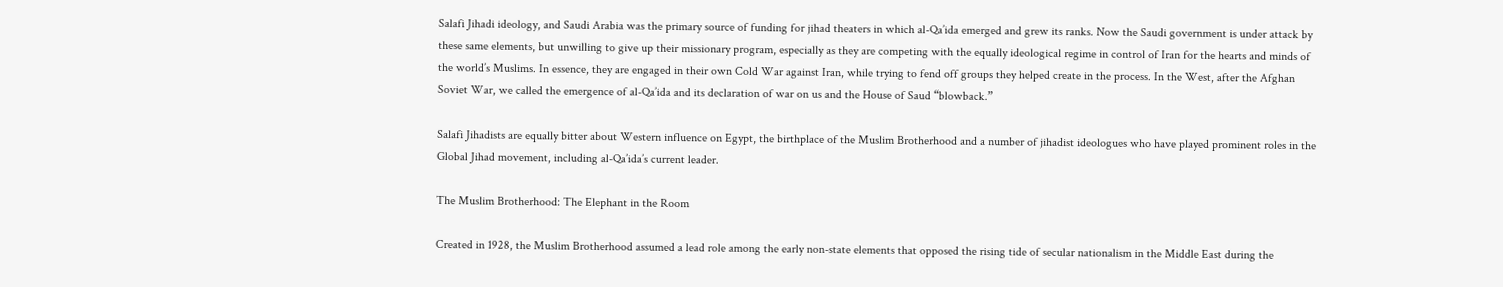Salafi Jihadi ideology, and Saudi Arabia was the primary source of funding for jihad theaters in which al-Qa’ida emerged and grew its ranks. Now the Saudi government is under attack by these same elements, but unwilling to give up their missionary program, especially as they are competing with the equally ideological regime in control of Iran for the hearts and minds of the world’s Muslims. In essence, they are engaged in their own Cold War against Iran, while trying to fend off groups they helped create in the process. In the West, after the Afghan Soviet War, we called the emergence of al-Qa’ida and its declaration of war on us and the House of Saud “blowback.”

Salafi Jihadists are equally bitter about Western influence on Egypt, the birthplace of the Muslim Brotherhood and a number of jihadist ideologues who have played prominent roles in the Global Jihad movement, including al-Qa’ida’s current leader.

The Muslim Brotherhood: The Elephant in the Room

Created in 1928, the Muslim Brotherhood assumed a lead role among the early non-state elements that opposed the rising tide of secular nationalism in the Middle East during the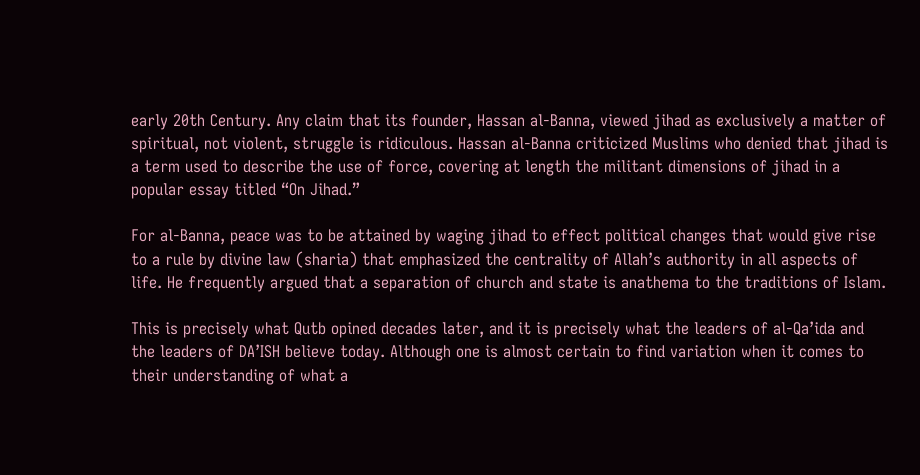early 20th Century. Any claim that its founder, Hassan al-Banna, viewed jihad as exclusively a matter of spiritual, not violent, struggle is ridiculous. Hassan al-Banna criticized Muslims who denied that jihad is a term used to describe the use of force, covering at length the militant dimensions of jihad in a popular essay titled “On Jihad.”

For al-Banna, peace was to be attained by waging jihad to effect political changes that would give rise to a rule by divine law (sharia) that emphasized the centrality of Allah’s authority in all aspects of life. He frequently argued that a separation of church and state is anathema to the traditions of Islam.

This is precisely what Qutb opined decades later, and it is precisely what the leaders of al-Qa’ida and the leaders of DA’ISH believe today. Although one is almost certain to find variation when it comes to their understanding of what a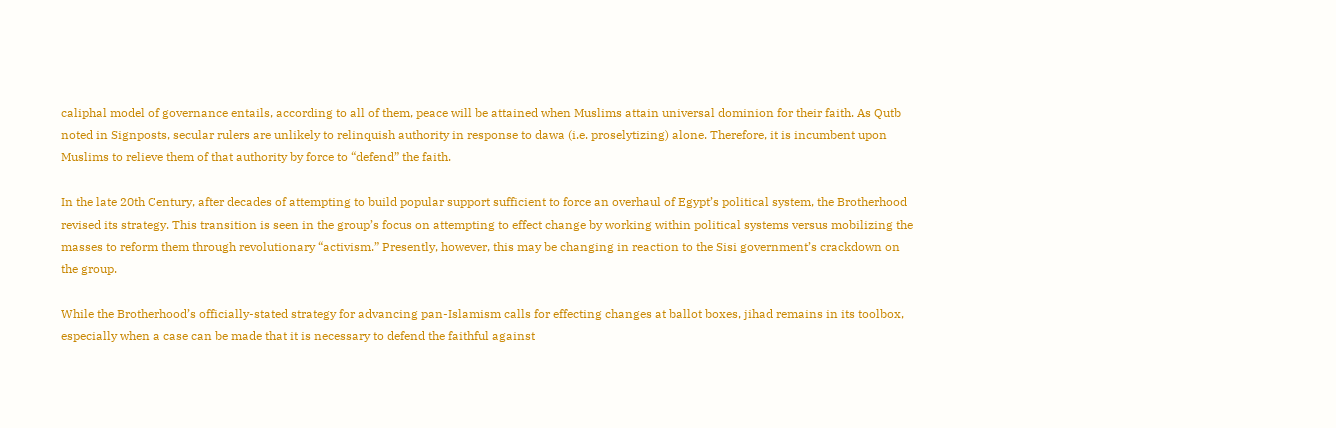caliphal model of governance entails, according to all of them, peace will be attained when Muslims attain universal dominion for their faith. As Qutb noted in Signposts, secular rulers are unlikely to relinquish authority in response to dawa (i.e. proselytizing) alone. Therefore, it is incumbent upon Muslims to relieve them of that authority by force to “defend” the faith.

In the late 20th Century, after decades of attempting to build popular support sufficient to force an overhaul of Egypt’s political system, the Brotherhood revised its strategy. This transition is seen in the group’s focus on attempting to effect change by working within political systems versus mobilizing the masses to reform them through revolutionary “activism.” Presently, however, this may be changing in reaction to the Sisi government’s crackdown on the group.

While the Brotherhood’s officially-stated strategy for advancing pan-Islamism calls for effecting changes at ballot boxes, jihad remains in its toolbox, especially when a case can be made that it is necessary to defend the faithful against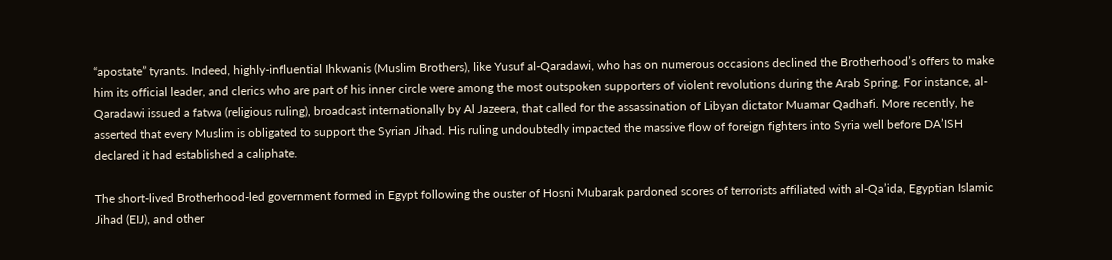“apostate” tyrants. Indeed, highly-influential Ihkwanis (Muslim Brothers), like Yusuf al-Qaradawi, who has on numerous occasions declined the Brotherhood’s offers to make him its official leader, and clerics who are part of his inner circle were among the most outspoken supporters of violent revolutions during the Arab Spring. For instance, al-Qaradawi issued a fatwa (religious ruling), broadcast internationally by Al Jazeera, that called for the assassination of Libyan dictator Muamar Qadhafi. More recently, he asserted that every Muslim is obligated to support the Syrian Jihad. His ruling undoubtedly impacted the massive flow of foreign fighters into Syria well before DA’ISH declared it had established a caliphate.

The short-lived Brotherhood-led government formed in Egypt following the ouster of Hosni Mubarak pardoned scores of terrorists affiliated with al-Qa’ida, Egyptian Islamic Jihad (EIJ), and other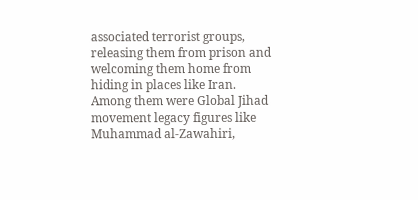associated terrorist groups, releasing them from prison and welcoming them home from hiding in places like Iran. Among them were Global Jihad movement legacy figures like Muhammad al-Zawahiri,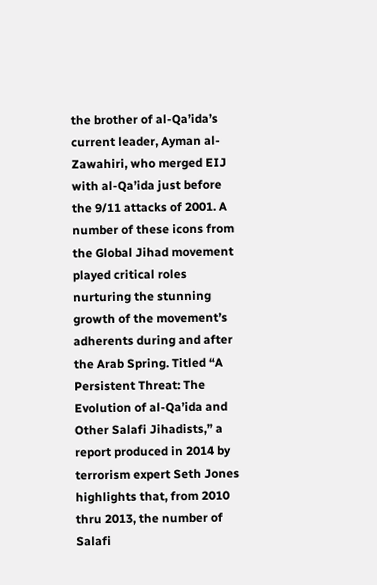the brother of al-Qa’ida’s current leader, Ayman al-Zawahiri, who merged EIJ with al-Qa’ida just before the 9/11 attacks of 2001. A number of these icons from the Global Jihad movement played critical roles nurturing the stunning growth of the movement’s adherents during and after the Arab Spring. Titled “A Persistent Threat: The Evolution of al-Qa’ida and Other Salafi Jihadists,” a report produced in 2014 by terrorism expert Seth Jones highlights that, from 2010 thru 2013, the number of Salafi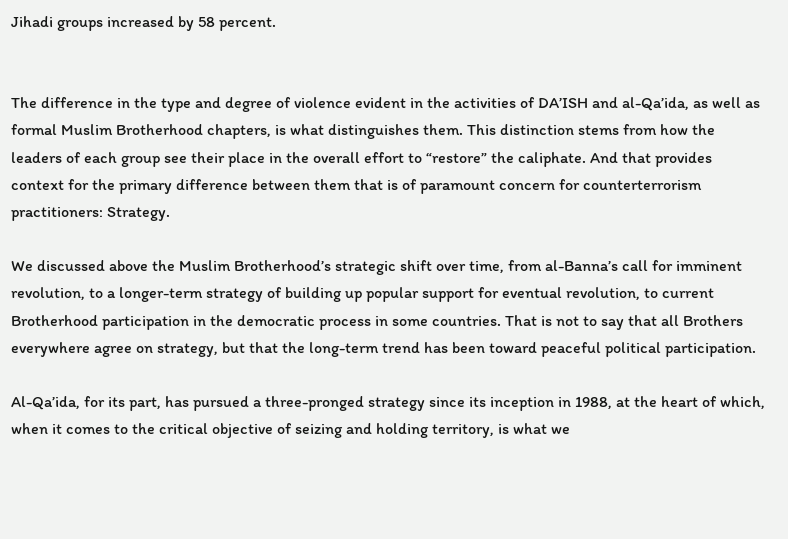Jihadi groups increased by 58 percent.


The difference in the type and degree of violence evident in the activities of DA’ISH and al-Qa’ida, as well as formal Muslim Brotherhood chapters, is what distinguishes them. This distinction stems from how the leaders of each group see their place in the overall effort to “restore” the caliphate. And that provides context for the primary difference between them that is of paramount concern for counterterrorism practitioners: Strategy.

We discussed above the Muslim Brotherhood’s strategic shift over time, from al-Banna’s call for imminent revolution, to a longer-term strategy of building up popular support for eventual revolution, to current Brotherhood participation in the democratic process in some countries. That is not to say that all Brothers everywhere agree on strategy, but that the long-term trend has been toward peaceful political participation.

Al-Qa’ida, for its part, has pursued a three-pronged strategy since its inception in 1988, at the heart of which, when it comes to the critical objective of seizing and holding territory, is what we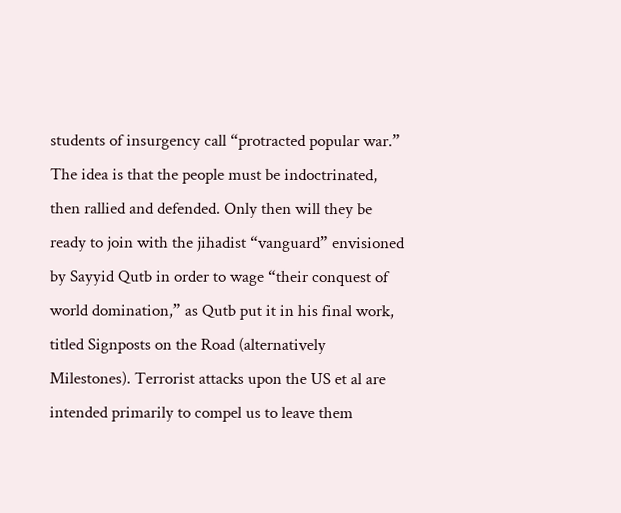students of insurgency call “protracted popular war.” The idea is that the people must be indoctrinated, then rallied and defended. Only then will they be ready to join with the jihadist “vanguard” envisioned by Sayyid Qutb in order to wage “their conquest of world domination,” as Qutb put it in his final work, titled Signposts on the Road (alternatively Milestones). Terrorist attacks upon the US et al are intended primarily to compel us to leave them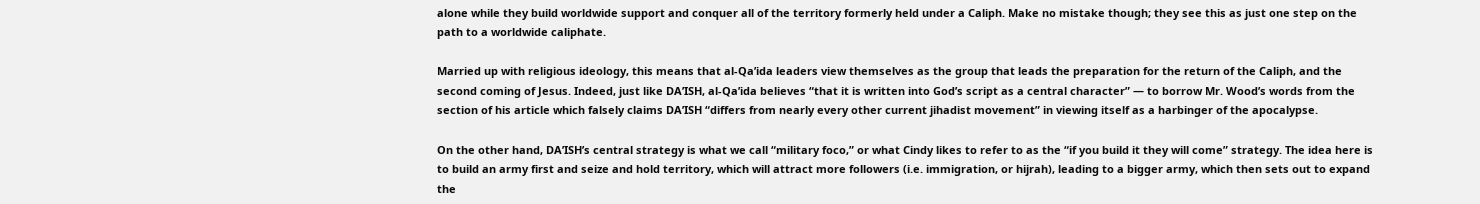alone while they build worldwide support and conquer all of the territory formerly held under a Caliph. Make no mistake though; they see this as just one step on the path to a worldwide caliphate.

Married up with religious ideology, this means that al-Qa’ida leaders view themselves as the group that leads the preparation for the return of the Caliph, and the second coming of Jesus. Indeed, just like DA’ISH, al-Qa’ida believes “that it is written into God’s script as a central character” — to borrow Mr. Wood’s words from the section of his article which falsely claims DA’ISH “differs from nearly every other current jihadist movement” in viewing itself as a harbinger of the apocalypse.

On the other hand, DA’ISH’s central strategy is what we call “military foco,” or what Cindy likes to refer to as the “if you build it they will come” strategy. The idea here is to build an army first and seize and hold territory, which will attract more followers (i.e. immigration, or hijrah), leading to a bigger army, which then sets out to expand the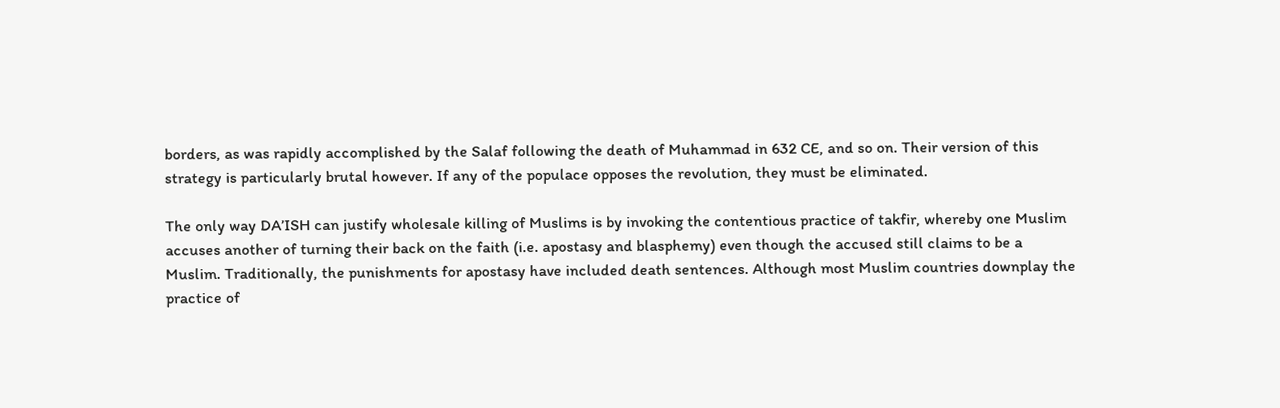borders, as was rapidly accomplished by the Salaf following the death of Muhammad in 632 CE, and so on. Their version of this strategy is particularly brutal however. If any of the populace opposes the revolution, they must be eliminated.

The only way DA’ISH can justify wholesale killing of Muslims is by invoking the contentious practice of takfir, whereby one Muslim accuses another of turning their back on the faith (i.e. apostasy and blasphemy) even though the accused still claims to be a Muslim. Traditionally, the punishments for apostasy have included death sentences. Although most Muslim countries downplay the practice of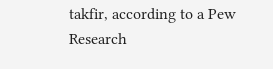takfir, according to a Pew Research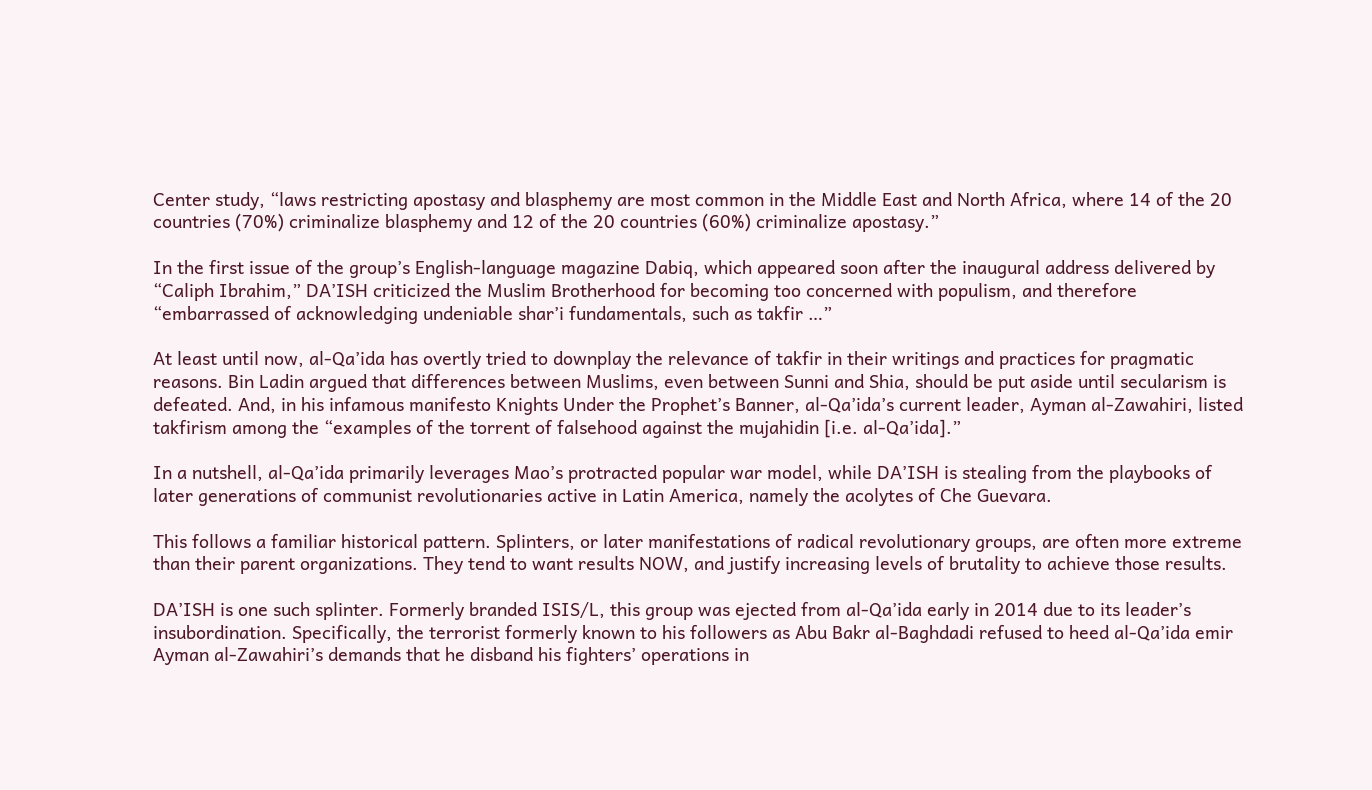Center study, “laws restricting apostasy and blasphemy are most common in the Middle East and North Africa, where 14 of the 20 countries (70%) criminalize blasphemy and 12 of the 20 countries (60%) criminalize apostasy.”

In the first issue of the group’s English-language magazine Dabiq, which appeared soon after the inaugural address delivered by “Caliph Ibrahim,” DA’ISH criticized the Muslim Brotherhood for becoming too concerned with populism, and therefore “embarrassed of acknowledging undeniable shar’i fundamentals, such as takfir …”

At least until now, al-Qa’ida has overtly tried to downplay the relevance of takfir in their writings and practices for pragmatic reasons. Bin Ladin argued that differences between Muslims, even between Sunni and Shia, should be put aside until secularism is defeated. And, in his infamous manifesto Knights Under the Prophet’s Banner, al-Qa’ida’s current leader, Ayman al-Zawahiri, listed takfirism among the “examples of the torrent of falsehood against the mujahidin [i.e. al-Qa’ida].”

In a nutshell, al-Qa’ida primarily leverages Mao’s protracted popular war model, while DA’ISH is stealing from the playbooks of later generations of communist revolutionaries active in Latin America, namely the acolytes of Che Guevara.

This follows a familiar historical pattern. Splinters, or later manifestations of radical revolutionary groups, are often more extreme than their parent organizations. They tend to want results NOW, and justify increasing levels of brutality to achieve those results.

DA’ISH is one such splinter. Formerly branded ISIS/L, this group was ejected from al-Qa’ida early in 2014 due to its leader’s insubordination. Specifically, the terrorist formerly known to his followers as Abu Bakr al-Baghdadi refused to heed al-Qa’ida emir Ayman al-Zawahiri’s demands that he disband his fighters’ operations in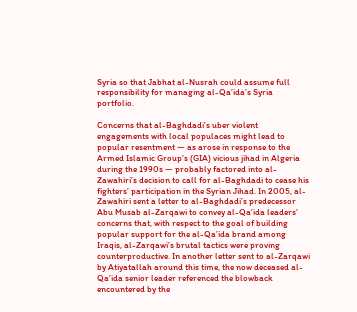Syria so that Jabhat al-Nusrah could assume full responsibility for managing al-Qa’ida’s Syria portfolio.

Concerns that al-Baghdadi’s uber violent engagements with local populaces might lead to popular resentment — as arose in response to the Armed Islamic Group’s (GIA) vicious jihad in Algeria during the 1990s — probably factored into al-Zawahiri’s decision to call for al-Baghdadi to cease his fighters’ participation in the Syrian Jihad. In 2005, al-Zawahiri sent a letter to al-Baghdadi’s predecessor Abu Musab al-Zarqawi to convey al-Qa’ida leaders’ concerns that, with respect to the goal of building popular support for the al-Qa’ida brand among Iraqis, al-Zarqawi’s brutal tactics were proving counterproductive. In another letter sent to al-Zarqawi by Atiyatallah around this time, the now deceased al-Qa’ida senior leader referenced the blowback encountered by the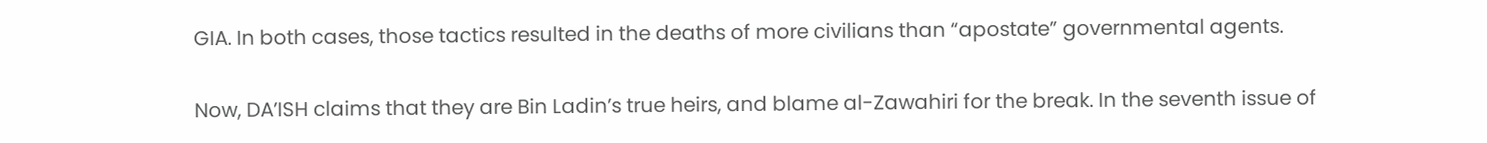GIA. In both cases, those tactics resulted in the deaths of more civilians than “apostate” governmental agents.

Now, DA’ISH claims that they are Bin Ladin’s true heirs, and blame al-Zawahiri for the break. In the seventh issue of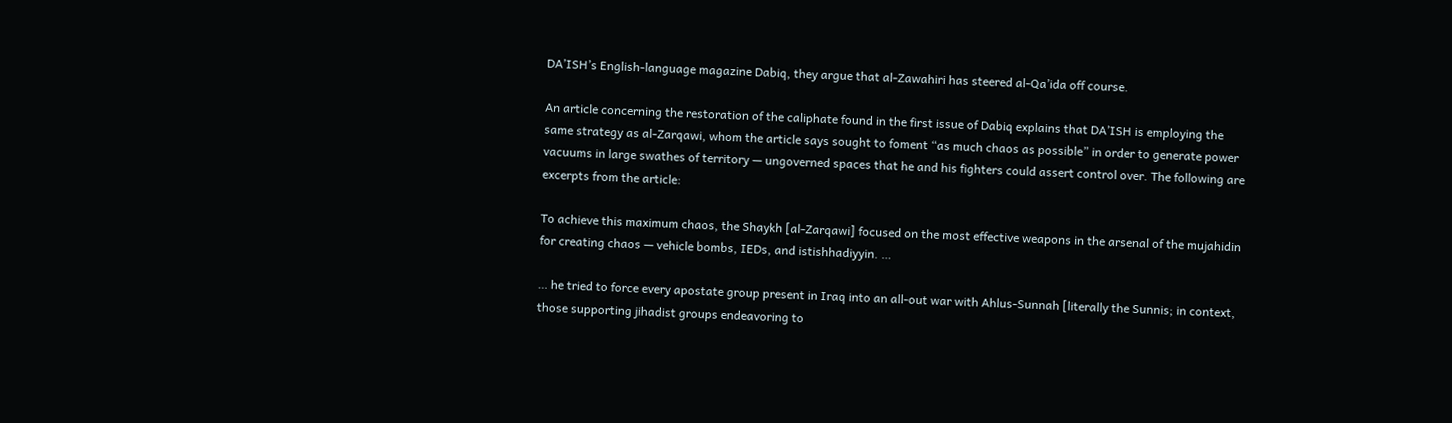DA’ISH’s English-language magazine Dabiq, they argue that al-Zawahiri has steered al-Qa’ida off course.

An article concerning the restoration of the caliphate found in the first issue of Dabiq explains that DA’ISH is employing the same strategy as al-Zarqawi, whom the article says sought to foment “as much chaos as possible” in order to generate power vacuums in large swathes of territory — ungoverned spaces that he and his fighters could assert control over. The following are excerpts from the article:

To achieve this maximum chaos, the Shaykh [al-Zarqawi] focused on the most effective weapons in the arsenal of the mujahidin for creating chaos — vehicle bombs, IEDs, and istishhadiyyin. …

… he tried to force every apostate group present in Iraq into an all-out war with Ahlus-Sunnah [literally the Sunnis; in context, those supporting jihadist groups endeavoring to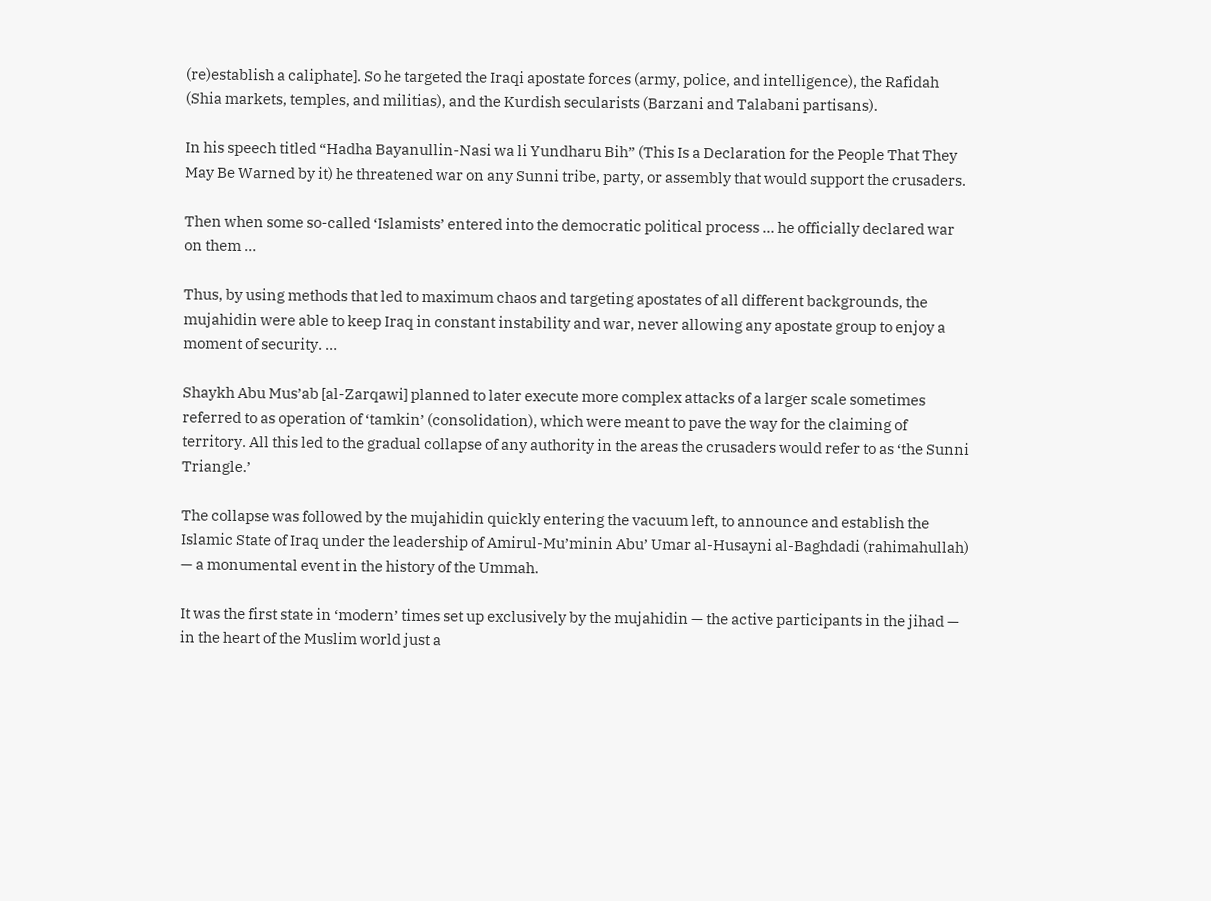(re)establish a caliphate]. So he targeted the Iraqi apostate forces (army, police, and intelligence), the Rafidah (Shia markets, temples, and militias), and the Kurdish secularists (Barzani and Talabani partisans).

In his speech titled “Hadha Bayanullin-Nasi wa li Yundharu Bih” (This Is a Declaration for the People That They May Be Warned by it) he threatened war on any Sunni tribe, party, or assembly that would support the crusaders.

Then when some so-called ‘Islamists’ entered into the democratic political process … he officially declared war on them …

Thus, by using methods that led to maximum chaos and targeting apostates of all different backgrounds, the mujahidin were able to keep Iraq in constant instability and war, never allowing any apostate group to enjoy a moment of security. …

Shaykh Abu Mus’ab [al-Zarqawi] planned to later execute more complex attacks of a larger scale sometimes referred to as operation of ‘tamkin’ (consolidation), which were meant to pave the way for the claiming of territory. All this led to the gradual collapse of any authority in the areas the crusaders would refer to as ‘the Sunni Triangle.’

The collapse was followed by the mujahidin quickly entering the vacuum left, to announce and establish the Islamic State of Iraq under the leadership of Amirul-Mu’minin Abu’ Umar al-Husayni al-Baghdadi (rahimahullah) — a monumental event in the history of the Ummah.

It was the first state in ‘modern’ times set up exclusively by the mujahidin — the active participants in the jihad — in the heart of the Muslim world just a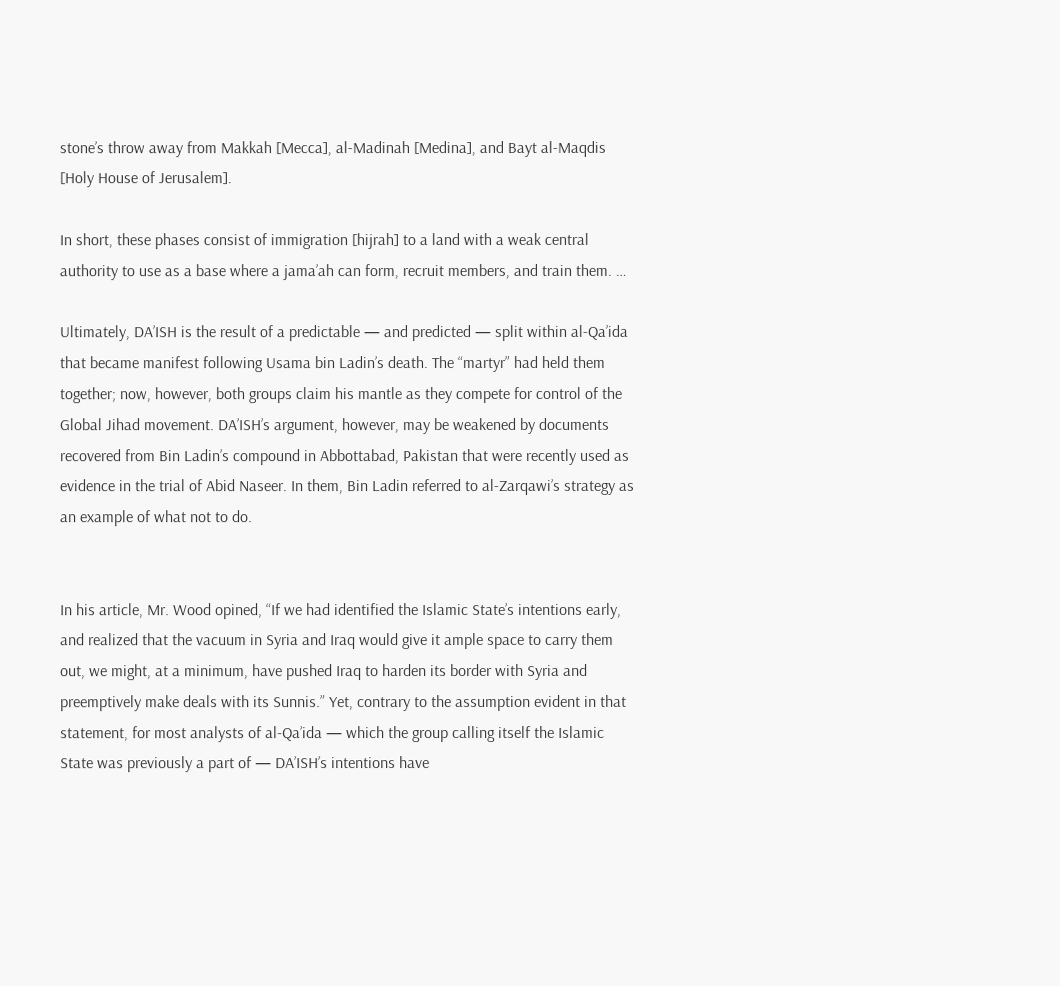stone’s throw away from Makkah [Mecca], al-Madinah [Medina], and Bayt al-Maqdis [Holy House of Jerusalem].

In short, these phases consist of immigration [hijrah] to a land with a weak central authority to use as a base where a jama’ah can form, recruit members, and train them. …

Ultimately, DA’ISH is the result of a predictable — and predicted — split within al-Qa’ida that became manifest following Usama bin Ladin’s death. The “martyr” had held them together; now, however, both groups claim his mantle as they compete for control of the Global Jihad movement. DA’ISH’s argument, however, may be weakened by documents recovered from Bin Ladin’s compound in Abbottabad, Pakistan that were recently used as evidence in the trial of Abid Naseer. In them, Bin Ladin referred to al-Zarqawi’s strategy as an example of what not to do.


In his article, Mr. Wood opined, “If we had identified the Islamic State’s intentions early, and realized that the vacuum in Syria and Iraq would give it ample space to carry them out, we might, at a minimum, have pushed Iraq to harden its border with Syria and preemptively make deals with its Sunnis.” Yet, contrary to the assumption evident in that statement, for most analysts of al-Qa’ida — which the group calling itself the Islamic State was previously a part of — DA’ISH’s intentions have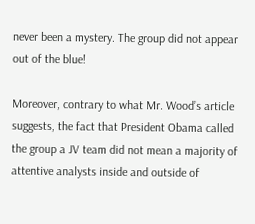never been a mystery. The group did not appear out of the blue!

Moreover, contrary to what Mr. Wood’s article suggests, the fact that President Obama called the group a JV team did not mean a majority of attentive analysts inside and outside of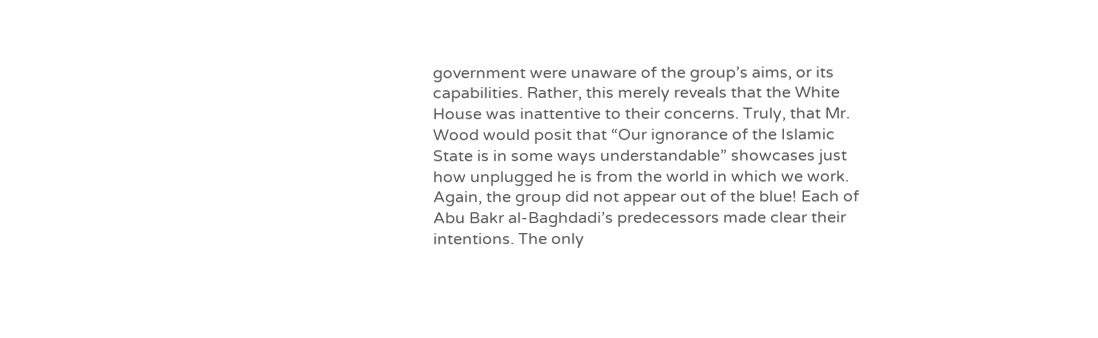government were unaware of the group’s aims, or its capabilities. Rather, this merely reveals that the White House was inattentive to their concerns. Truly, that Mr. Wood would posit that “Our ignorance of the Islamic State is in some ways understandable” showcases just how unplugged he is from the world in which we work. Again, the group did not appear out of the blue! Each of Abu Bakr al-Baghdadi’s predecessors made clear their intentions. The only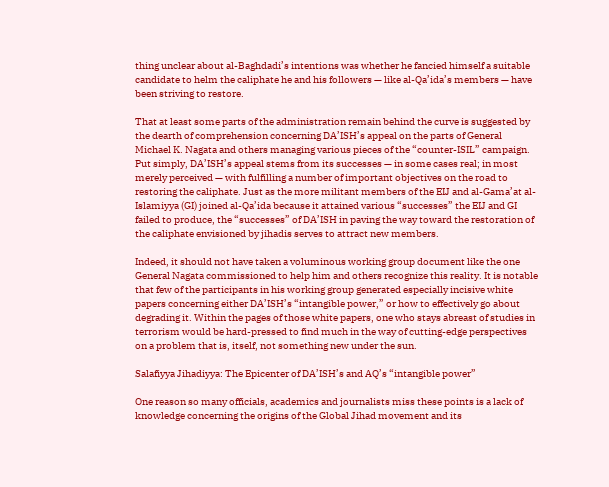thing unclear about al-Baghdadi’s intentions was whether he fancied himself a suitable candidate to helm the caliphate he and his followers — like al-Qa’ida’s members — have been striving to restore.

That at least some parts of the administration remain behind the curve is suggested by the dearth of comprehension concerning DA’ISH’s appeal on the parts of General Michael K. Nagata and others managing various pieces of the “counter-ISIL” campaign. Put simply, DA’ISH’s appeal stems from its successes — in some cases real; in most merely perceived — with fulfilling a number of important objectives on the road to restoring the caliphate. Just as the more militant members of the EIJ and al-Gama’at al-Islamiyya (GI) joined al-Qa’ida because it attained various “successes” the EIJ and GI failed to produce, the “successes” of DA’ISH in paving the way toward the restoration of the caliphate envisioned by jihadis serves to attract new members.

Indeed, it should not have taken a voluminous working group document like the one General Nagata commissioned to help him and others recognize this reality. It is notable that few of the participants in his working group generated especially incisive white papers concerning either DA’ISH’s “intangible power,” or how to effectively go about degrading it. Within the pages of those white papers, one who stays abreast of studies in terrorism would be hard-pressed to find much in the way of cutting-edge perspectives on a problem that is, itself, not something new under the sun.

Salafiyya Jihadiyya: The Epicenter of DA’ISH’s and AQ’s “intangible power”

One reason so many officials, academics and journalists miss these points is a lack of knowledge concerning the origins of the Global Jihad movement and its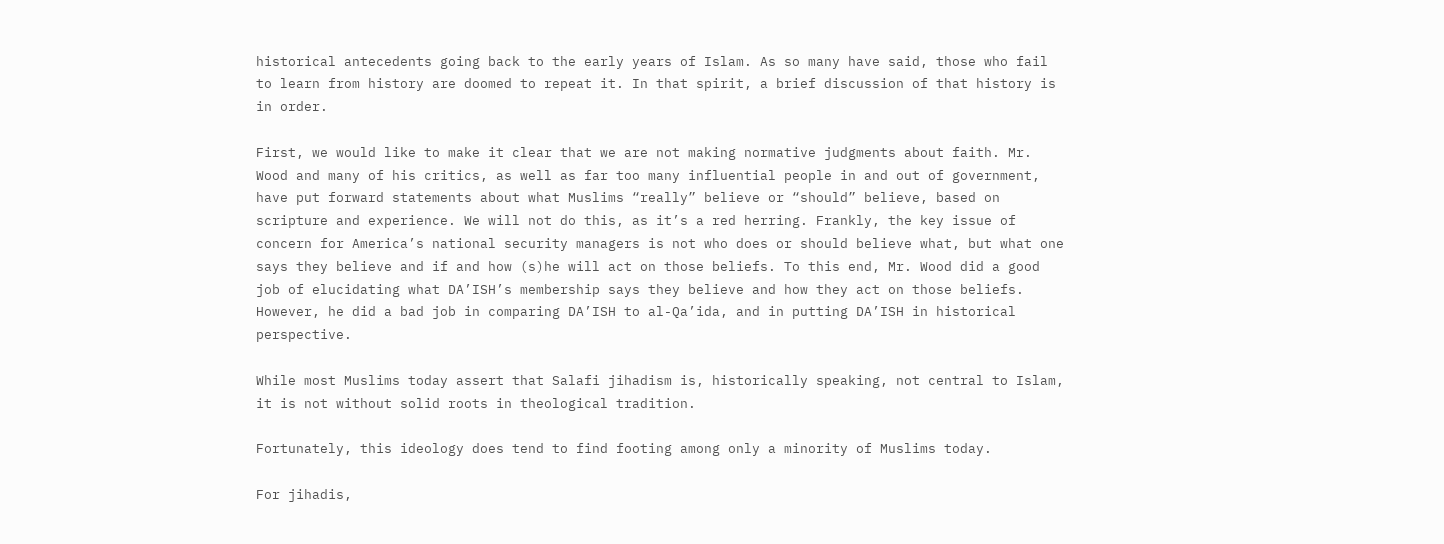historical antecedents going back to the early years of Islam. As so many have said, those who fail to learn from history are doomed to repeat it. In that spirit, a brief discussion of that history is in order.

First, we would like to make it clear that we are not making normative judgments about faith. Mr. Wood and many of his critics, as well as far too many influential people in and out of government, have put forward statements about what Muslims “really” believe or “should” believe, based on scripture and experience. We will not do this, as it’s a red herring. Frankly, the key issue of concern for America’s national security managers is not who does or should believe what, but what one says they believe and if and how (s)he will act on those beliefs. To this end, Mr. Wood did a good job of elucidating what DA’ISH’s membership says they believe and how they act on those beliefs. However, he did a bad job in comparing DA’ISH to al-Qa’ida, and in putting DA’ISH in historical perspective.

While most Muslims today assert that Salafi jihadism is, historically speaking, not central to Islam, it is not without solid roots in theological tradition.

Fortunately, this ideology does tend to find footing among only a minority of Muslims today.

For jihadis,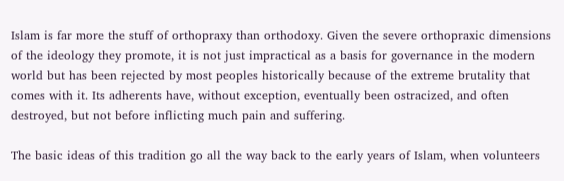Islam is far more the stuff of orthopraxy than orthodoxy. Given the severe orthopraxic dimensions of the ideology they promote, it is not just impractical as a basis for governance in the modern world but has been rejected by most peoples historically because of the extreme brutality that comes with it. Its adherents have, without exception, eventually been ostracized, and often destroyed, but not before inflicting much pain and suffering.

The basic ideas of this tradition go all the way back to the early years of Islam, when volunteers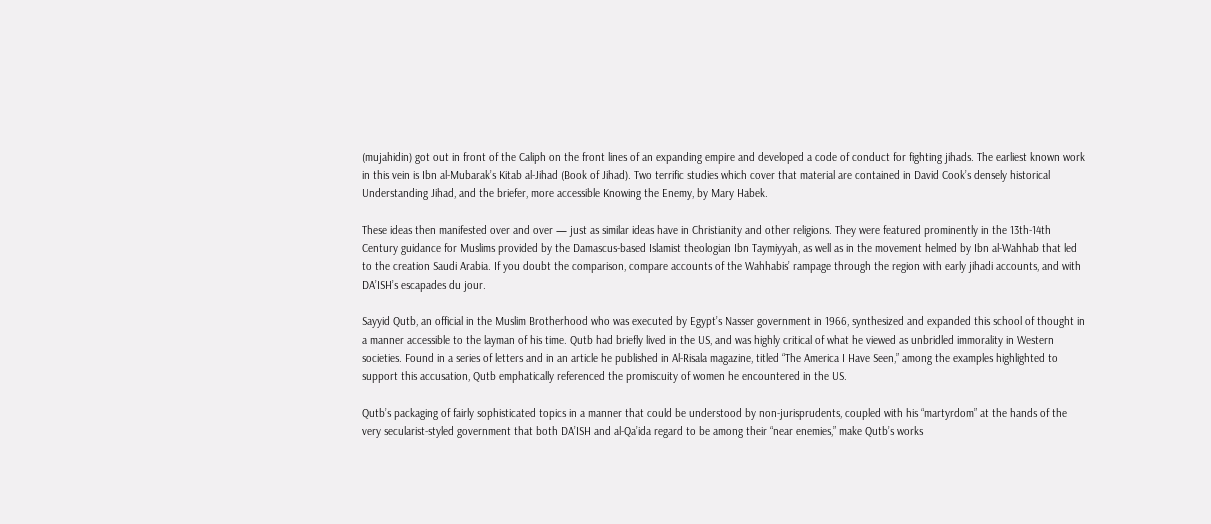(mujahidin) got out in front of the Caliph on the front lines of an expanding empire and developed a code of conduct for fighting jihads. The earliest known work in this vein is Ibn al-Mubarak’s Kitab al-Jihad (Book of Jihad). Two terrific studies which cover that material are contained in David Cook’s densely historical Understanding Jihad, and the briefer, more accessible Knowing the Enemy, by Mary Habek.

These ideas then manifested over and over — just as similar ideas have in Christianity and other religions. They were featured prominently in the 13th-14th Century guidance for Muslims provided by the Damascus-based Islamist theologian Ibn Taymiyyah, as well as in the movement helmed by Ibn al-Wahhab that led to the creation Saudi Arabia. If you doubt the comparison, compare accounts of the Wahhabis’ rampage through the region with early jihadi accounts, and with DA’ISH’s escapades du jour.

Sayyid Qutb, an official in the Muslim Brotherhood who was executed by Egypt’s Nasser government in 1966, synthesized and expanded this school of thought in a manner accessible to the layman of his time. Qutb had briefly lived in the US, and was highly critical of what he viewed as unbridled immorality in Western societies. Found in a series of letters and in an article he published in Al-Risala magazine, titled “The America I Have Seen,” among the examples highlighted to support this accusation, Qutb emphatically referenced the promiscuity of women he encountered in the US.

Qutb’s packaging of fairly sophisticated topics in a manner that could be understood by non-jurisprudents, coupled with his “martyrdom” at the hands of the very secularist-styled government that both DA’ISH and al-Qa’ida regard to be among their “near enemies,” make Qutb’s works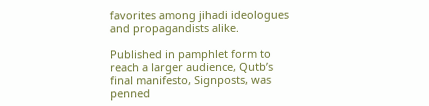favorites among jihadi ideologues and propagandists alike.

Published in pamphlet form to reach a larger audience, Qutb’s final manifesto, Signposts, was penned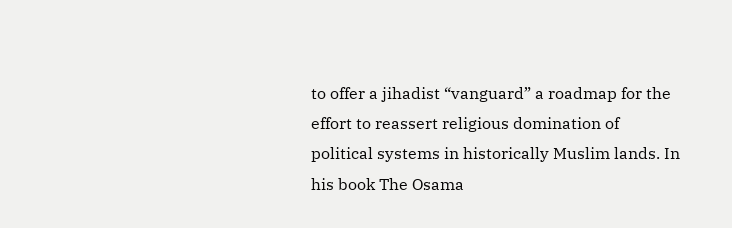to offer a jihadist “vanguard” a roadmap for the effort to reassert religious domination of political systems in historically Muslim lands. In his book The Osama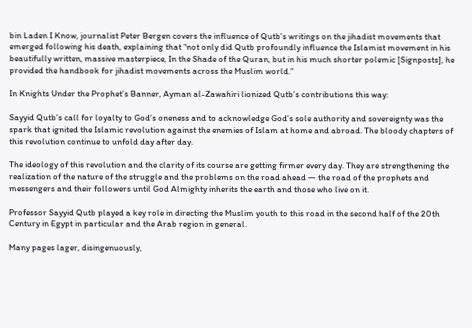bin Laden I Know, journalist Peter Bergen covers the influence of Qutb’s writings on the jihadist movements that emerged following his death, explaining that “not only did Qutb profoundly influence the Islamist movement in his beautifully written, massive masterpiece, In the Shade of the Quran, but in his much shorter polemic [Signposts], he provided the handbook for jihadist movements across the Muslim world.”

In Knights Under the Prophet’s Banner, Ayman al-Zawahiri lionized Qutb’s contributions this way:

Sayyid Qutb’s call for loyalty to God’s oneness and to acknowledge God’s sole authority and sovereignty was the spark that ignited the Islamic revolution against the enemies of Islam at home and abroad. The bloody chapters of this revolution continue to unfold day after day.

The ideology of this revolution and the clarity of its course are getting firmer every day. They are strengthening the realization of the nature of the struggle and the problems on the road ahead — the road of the prophets and messengers and their followers until God Almighty inherits the earth and those who live on it.

Professor Sayyid Qutb played a key role in directing the Muslim youth to this road in the second half of the 20th Century in Egypt in particular and the Arab region in general.

Many pages lager, disingenuously,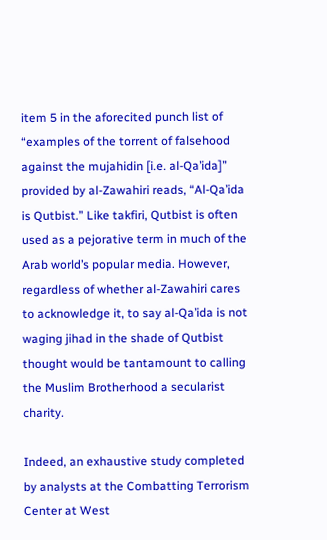item 5 in the aforecited punch list of “examples of the torrent of falsehood against the mujahidin [i.e. al-Qa’ida]” provided by al-Zawahiri reads, “Al-Qa’ida is Qutbist.” Like takfiri, Qutbist is often used as a pejorative term in much of the Arab world’s popular media. However, regardless of whether al-Zawahiri cares to acknowledge it, to say al-Qa’ida is not waging jihad in the shade of Qutbist thought would be tantamount to calling the Muslim Brotherhood a secularist charity.

Indeed, an exhaustive study completed by analysts at the Combatting Terrorism Center at West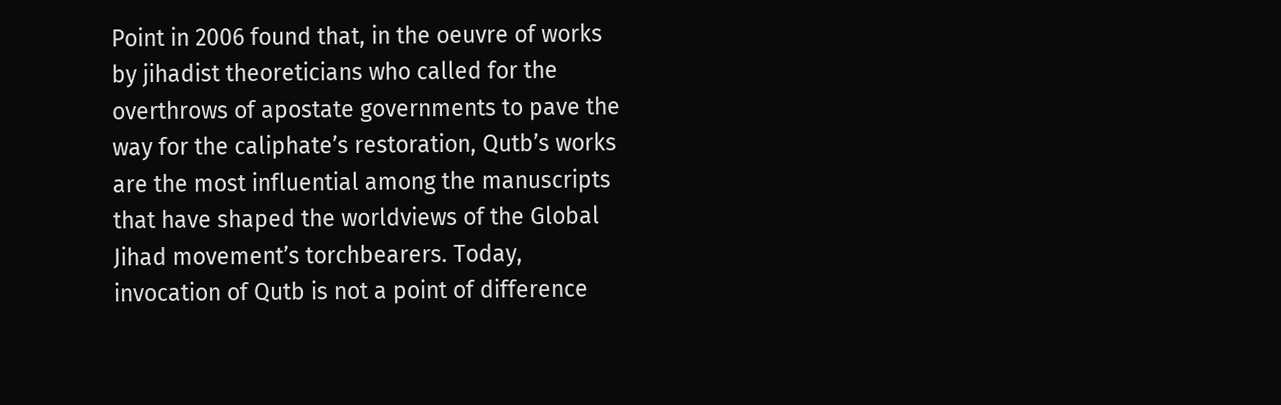Point in 2006 found that, in the oeuvre of works by jihadist theoreticians who called for the overthrows of apostate governments to pave the way for the caliphate’s restoration, Qutb’s works are the most influential among the manuscripts that have shaped the worldviews of the Global Jihad movement’s torchbearers. Today, invocation of Qutb is not a point of difference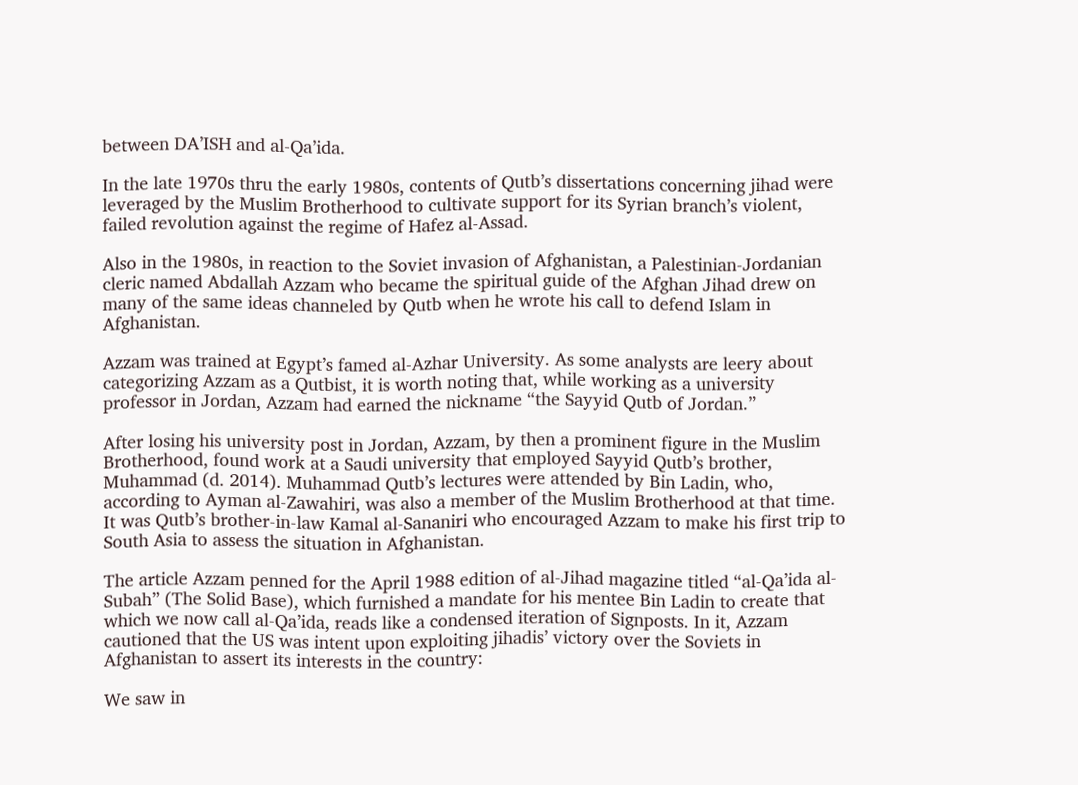between DA’ISH and al-Qa’ida.

In the late 1970s thru the early 1980s, contents of Qutb’s dissertations concerning jihad were leveraged by the Muslim Brotherhood to cultivate support for its Syrian branch’s violent, failed revolution against the regime of Hafez al-Assad.

Also in the 1980s, in reaction to the Soviet invasion of Afghanistan, a Palestinian-Jordanian cleric named Abdallah Azzam who became the spiritual guide of the Afghan Jihad drew on many of the same ideas channeled by Qutb when he wrote his call to defend Islam in Afghanistan.

Azzam was trained at Egypt’s famed al-Azhar University. As some analysts are leery about categorizing Azzam as a Qutbist, it is worth noting that, while working as a university professor in Jordan, Azzam had earned the nickname “the Sayyid Qutb of Jordan.”

After losing his university post in Jordan, Azzam, by then a prominent figure in the Muslim Brotherhood, found work at a Saudi university that employed Sayyid Qutb’s brother, Muhammad (d. 2014). Muhammad Qutb’s lectures were attended by Bin Ladin, who, according to Ayman al-Zawahiri, was also a member of the Muslim Brotherhood at that time. It was Qutb’s brother-in-law Kamal al-Sananiri who encouraged Azzam to make his first trip to South Asia to assess the situation in Afghanistan.

The article Azzam penned for the April 1988 edition of al-Jihad magazine titled “al-Qa’ida al-Subah” (The Solid Base), which furnished a mandate for his mentee Bin Ladin to create that which we now call al-Qa’ida, reads like a condensed iteration of Signposts. In it, Azzam cautioned that the US was intent upon exploiting jihadis’ victory over the Soviets in Afghanistan to assert its interests in the country:

We saw in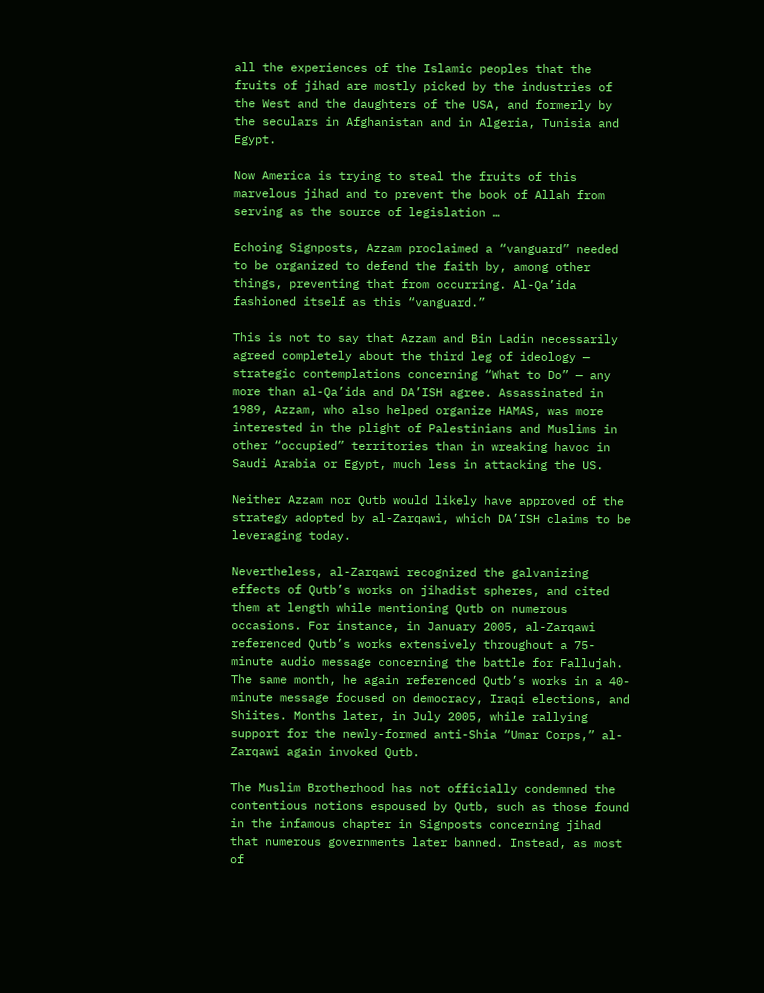all the experiences of the Islamic peoples that the fruits of jihad are mostly picked by the industries of the West and the daughters of the USA, and formerly by the seculars in Afghanistan and in Algeria, Tunisia and Egypt.

Now America is trying to steal the fruits of this marvelous jihad and to prevent the book of Allah from serving as the source of legislation …

Echoing Signposts, Azzam proclaimed a “vanguard” needed to be organized to defend the faith by, among other things, preventing that from occurring. Al-Qa’ida fashioned itself as this “vanguard.”

This is not to say that Azzam and Bin Ladin necessarily agreed completely about the third leg of ideology — strategic contemplations concerning “What to Do” — any more than al-Qa’ida and DA’ISH agree. Assassinated in 1989, Azzam, who also helped organize HAMAS, was more interested in the plight of Palestinians and Muslims in other “occupied” territories than in wreaking havoc in Saudi Arabia or Egypt, much less in attacking the US.

Neither Azzam nor Qutb would likely have approved of the strategy adopted by al-Zarqawi, which DA’ISH claims to be leveraging today.

Nevertheless, al-Zarqawi recognized the galvanizing effects of Qutb’s works on jihadist spheres, and cited them at length while mentioning Qutb on numerous occasions. For instance, in January 2005, al-Zarqawi referenced Qutb’s works extensively throughout a 75-minute audio message concerning the battle for Fallujah. The same month, he again referenced Qutb’s works in a 40-minute message focused on democracy, Iraqi elections, and Shiites. Months later, in July 2005, while rallying support for the newly-formed anti-Shia “Umar Corps,” al-Zarqawi again invoked Qutb.

The Muslim Brotherhood has not officially condemned the contentious notions espoused by Qutb, such as those found in the infamous chapter in Signposts concerning jihad that numerous governments later banned. Instead, as most of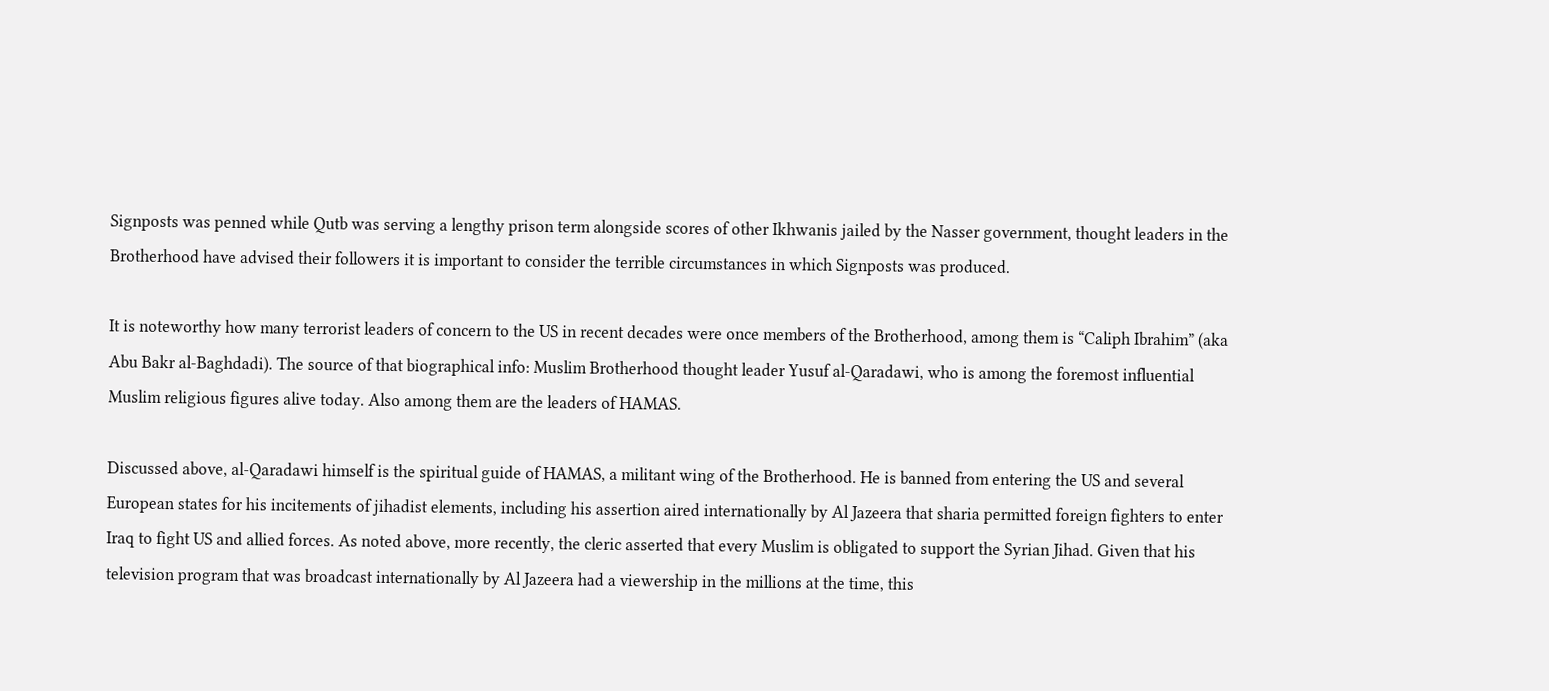Signposts was penned while Qutb was serving a lengthy prison term alongside scores of other Ikhwanis jailed by the Nasser government, thought leaders in the Brotherhood have advised their followers it is important to consider the terrible circumstances in which Signposts was produced.

It is noteworthy how many terrorist leaders of concern to the US in recent decades were once members of the Brotherhood, among them is “Caliph Ibrahim” (aka Abu Bakr al-Baghdadi). The source of that biographical info: Muslim Brotherhood thought leader Yusuf al-Qaradawi, who is among the foremost influential Muslim religious figures alive today. Also among them are the leaders of HAMAS.

Discussed above, al-Qaradawi himself is the spiritual guide of HAMAS, a militant wing of the Brotherhood. He is banned from entering the US and several European states for his incitements of jihadist elements, including his assertion aired internationally by Al Jazeera that sharia permitted foreign fighters to enter Iraq to fight US and allied forces. As noted above, more recently, the cleric asserted that every Muslim is obligated to support the Syrian Jihad. Given that his television program that was broadcast internationally by Al Jazeera had a viewership in the millions at the time, this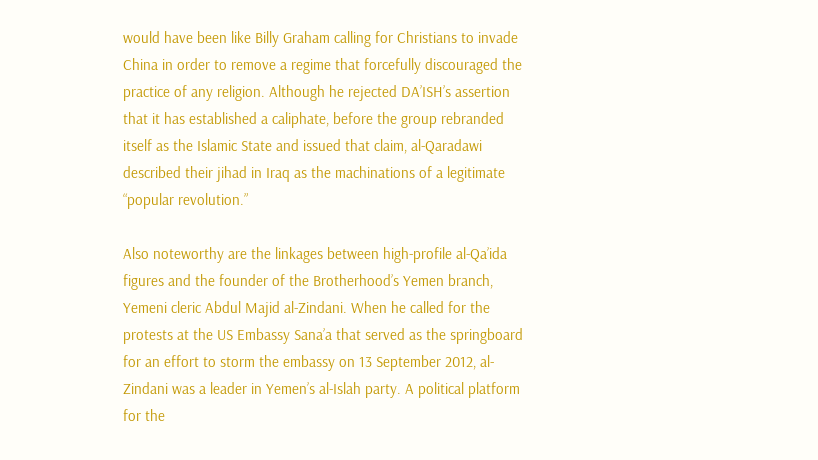would have been like Billy Graham calling for Christians to invade China in order to remove a regime that forcefully discouraged the practice of any religion. Although he rejected DA’ISH’s assertion that it has established a caliphate, before the group rebranded itself as the Islamic State and issued that claim, al-Qaradawi described their jihad in Iraq as the machinations of a legitimate “popular revolution.”

Also noteworthy are the linkages between high-profile al-Qa’ida figures and the founder of the Brotherhood’s Yemen branch, Yemeni cleric Abdul Majid al-Zindani. When he called for the protests at the US Embassy Sana’a that served as the springboard for an effort to storm the embassy on 13 September 2012, al-Zindani was a leader in Yemen’s al-Islah party. A political platform for the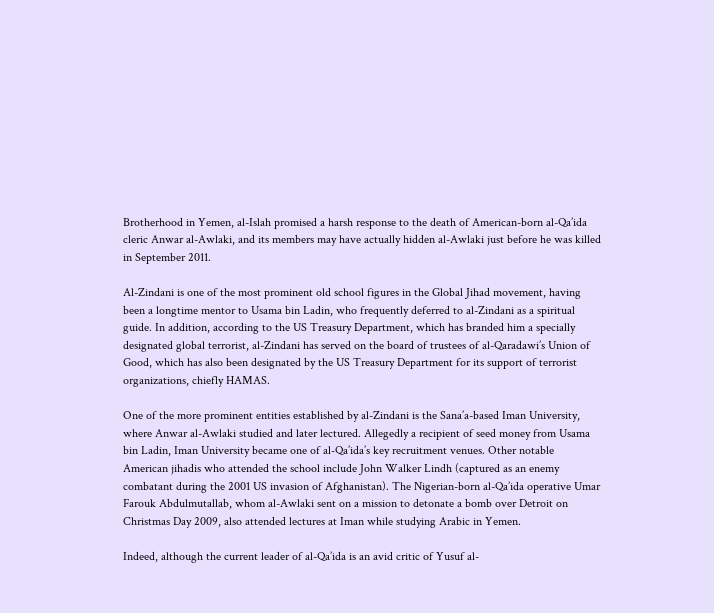Brotherhood in Yemen, al-Islah promised a harsh response to the death of American-born al-Qa’ida cleric Anwar al-Awlaki, and its members may have actually hidden al-Awlaki just before he was killed in September 2011.

Al-Zindani is one of the most prominent old school figures in the Global Jihad movement, having been a longtime mentor to Usama bin Ladin, who frequently deferred to al-Zindani as a spiritual guide. In addition, according to the US Treasury Department, which has branded him a specially designated global terrorist, al-Zindani has served on the board of trustees of al-Qaradawi’s Union of Good, which has also been designated by the US Treasury Department for its support of terrorist organizations, chiefly HAMAS.

One of the more prominent entities established by al-Zindani is the Sana’a-based Iman University, where Anwar al-Awlaki studied and later lectured. Allegedly a recipient of seed money from Usama bin Ladin, Iman University became one of al-Qa’ida’s key recruitment venues. Other notable American jihadis who attended the school include John Walker Lindh (captured as an enemy combatant during the 2001 US invasion of Afghanistan). The Nigerian-born al-Qa’ida operative Umar Farouk Abdulmutallab, whom al-Awlaki sent on a mission to detonate a bomb over Detroit on Christmas Day 2009, also attended lectures at Iman while studying Arabic in Yemen.

Indeed, although the current leader of al-Qa’ida is an avid critic of Yusuf al-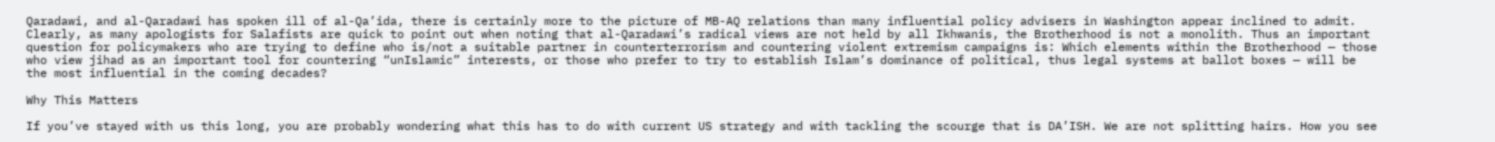Qaradawi, and al-Qaradawi has spoken ill of al-Qa’ida, there is certainly more to the picture of MB-AQ relations than many influential policy advisers in Washington appear inclined to admit. Clearly, as many apologists for Salafists are quick to point out when noting that al-Qaradawi’s radical views are not held by all Ikhwanis, the Brotherhood is not a monolith. Thus an important question for policymakers who are trying to define who is/not a suitable partner in counterterrorism and countering violent extremism campaigns is: Which elements within the Brotherhood — those who view jihad as an important tool for countering “unIslamic” interests, or those who prefer to try to establish Islam’s dominance of political, thus legal systems at ballot boxes — will be the most influential in the coming decades?

Why This Matters

If you’ve stayed with us this long, you are probably wondering what this has to do with current US strategy and with tackling the scourge that is DA’ISH. We are not splitting hairs. How you see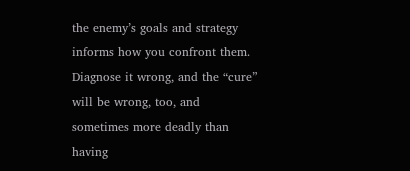the enemy’s goals and strategy informs how you confront them. Diagnose it wrong, and the “cure” will be wrong, too, and sometimes more deadly than having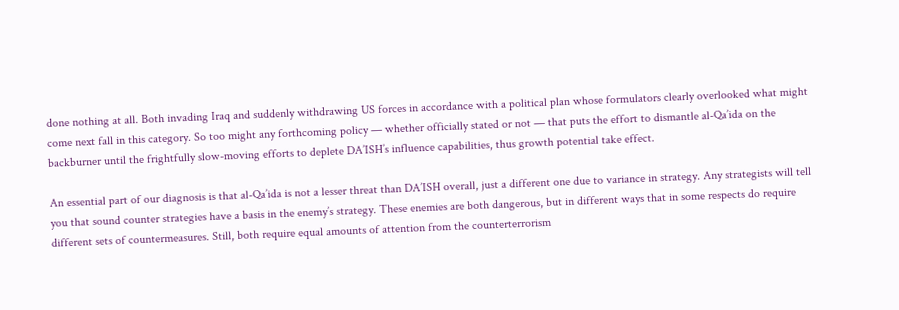done nothing at all. Both invading Iraq and suddenly withdrawing US forces in accordance with a political plan whose formulators clearly overlooked what might come next fall in this category. So too might any forthcoming policy — whether officially stated or not — that puts the effort to dismantle al-Qa’ida on the backburner until the frightfully slow-moving efforts to deplete DA’ISH’s influence capabilities, thus growth potential take effect.

An essential part of our diagnosis is that al-Qa’ida is not a lesser threat than DA’ISH overall, just a different one due to variance in strategy. Any strategists will tell you that sound counter strategies have a basis in the enemy’s strategy. These enemies are both dangerous, but in different ways that in some respects do require different sets of countermeasures. Still, both require equal amounts of attention from the counterterrorism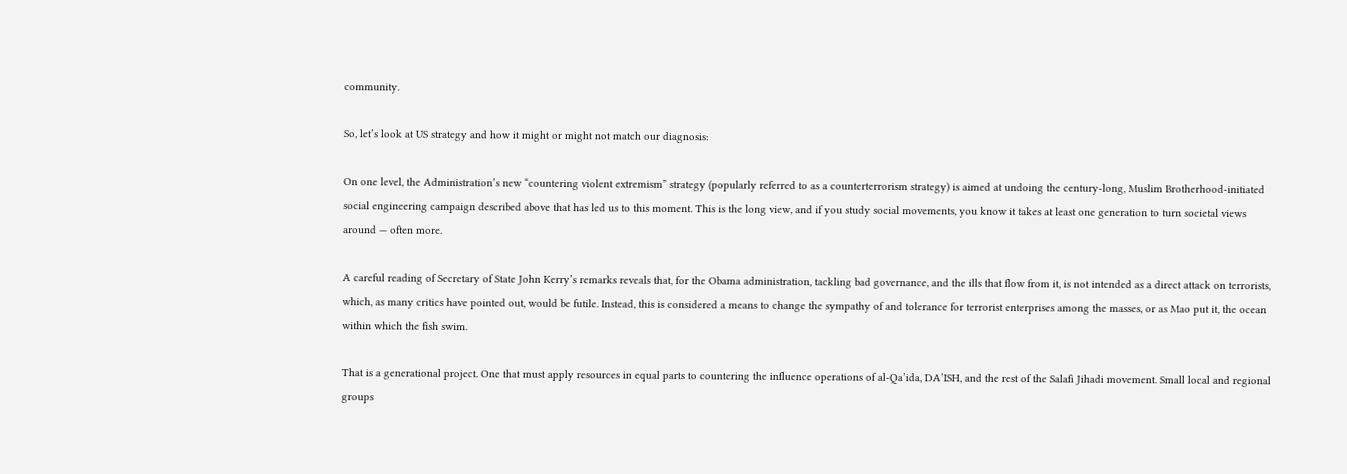community.

So, let’s look at US strategy and how it might or might not match our diagnosis:

On one level, the Administration’s new “countering violent extremism” strategy (popularly referred to as a counterterrorism strategy) is aimed at undoing the century-long, Muslim Brotherhood-initiated social engineering campaign described above that has led us to this moment. This is the long view, and if you study social movements, you know it takes at least one generation to turn societal views around — often more.

A careful reading of Secretary of State John Kerry’s remarks reveals that, for the Obama administration, tackling bad governance, and the ills that flow from it, is not intended as a direct attack on terrorists, which, as many critics have pointed out, would be futile. Instead, this is considered a means to change the sympathy of and tolerance for terrorist enterprises among the masses, or as Mao put it, the ocean within which the fish swim.

That is a generational project. One that must apply resources in equal parts to countering the influence operations of al-Qa’ida, DA’ISH, and the rest of the Salafi Jihadi movement. Small local and regional groups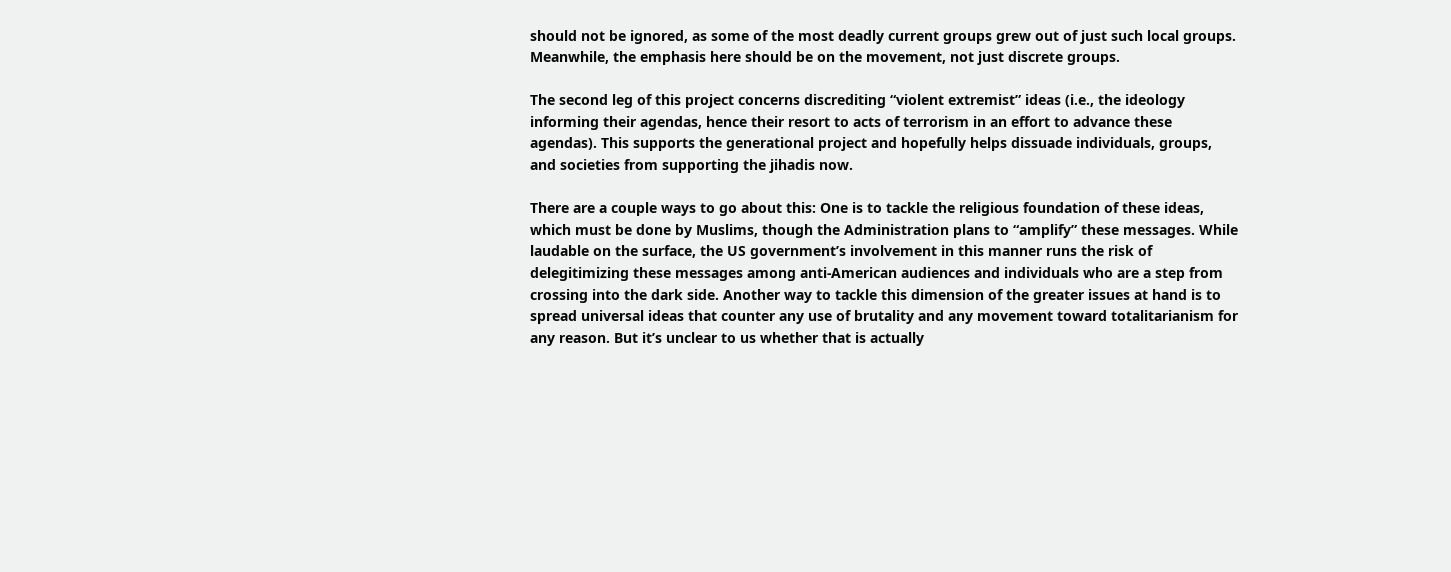should not be ignored, as some of the most deadly current groups grew out of just such local groups. Meanwhile, the emphasis here should be on the movement, not just discrete groups.

The second leg of this project concerns discrediting “violent extremist” ideas (i.e., the ideology informing their agendas, hence their resort to acts of terrorism in an effort to advance these agendas). This supports the generational project and hopefully helps dissuade individuals, groups, and societies from supporting the jihadis now.

There are a couple ways to go about this: One is to tackle the religious foundation of these ideas, which must be done by Muslims, though the Administration plans to “amplify” these messages. While laudable on the surface, the US government’s involvement in this manner runs the risk of delegitimizing these messages among anti-American audiences and individuals who are a step from crossing into the dark side. Another way to tackle this dimension of the greater issues at hand is to spread universal ideas that counter any use of brutality and any movement toward totalitarianism for any reason. But it’s unclear to us whether that is actually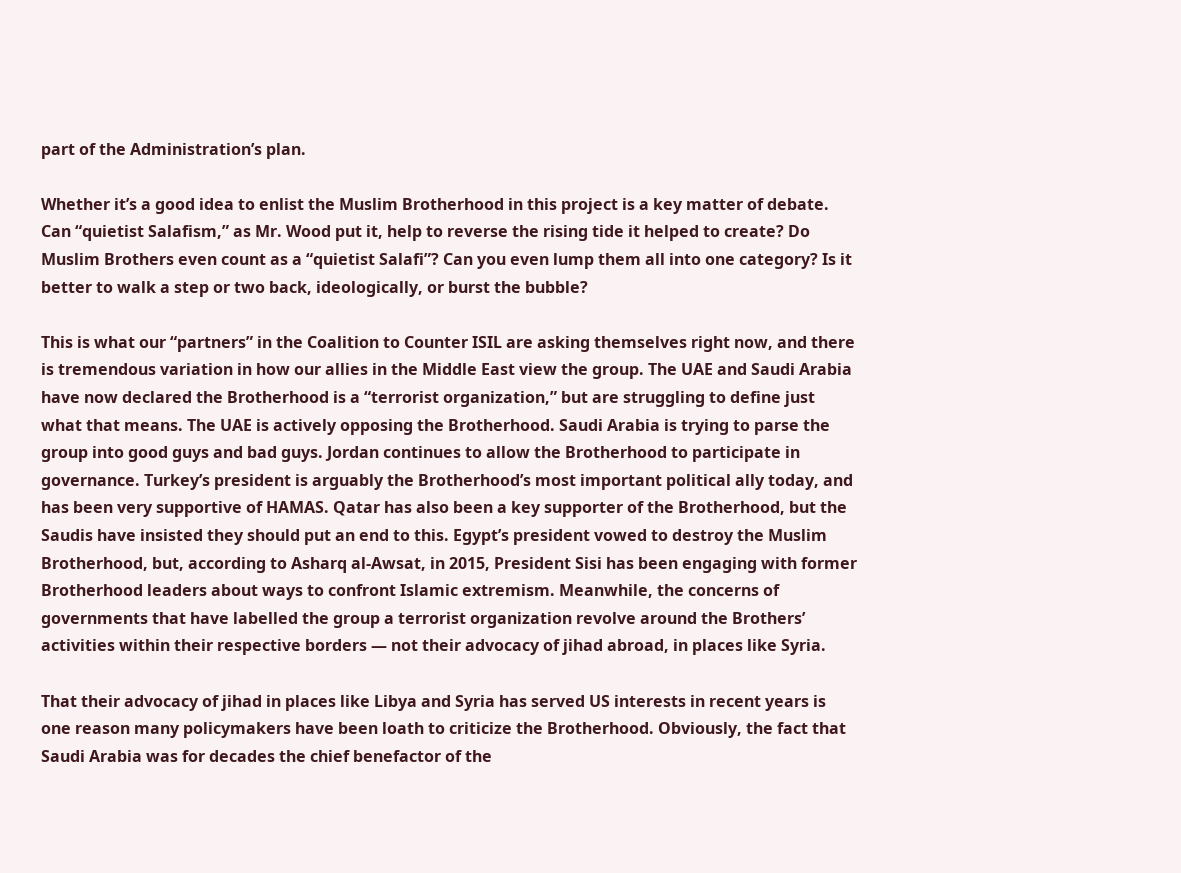part of the Administration’s plan.

Whether it’s a good idea to enlist the Muslim Brotherhood in this project is a key matter of debate. Can “quietist Salafism,” as Mr. Wood put it, help to reverse the rising tide it helped to create? Do Muslim Brothers even count as a “quietist Salafi”? Can you even lump them all into one category? Is it better to walk a step or two back, ideologically, or burst the bubble?

This is what our “partners” in the Coalition to Counter ISIL are asking themselves right now, and there is tremendous variation in how our allies in the Middle East view the group. The UAE and Saudi Arabia have now declared the Brotherhood is a “terrorist organization,” but are struggling to define just what that means. The UAE is actively opposing the Brotherhood. Saudi Arabia is trying to parse the group into good guys and bad guys. Jordan continues to allow the Brotherhood to participate in governance. Turkey’s president is arguably the Brotherhood’s most important political ally today, and has been very supportive of HAMAS. Qatar has also been a key supporter of the Brotherhood, but the Saudis have insisted they should put an end to this. Egypt’s president vowed to destroy the Muslim Brotherhood, but, according to Asharq al-Awsat, in 2015, President Sisi has been engaging with former Brotherhood leaders about ways to confront Islamic extremism. Meanwhile, the concerns of governments that have labelled the group a terrorist organization revolve around the Brothers’ activities within their respective borders — not their advocacy of jihad abroad, in places like Syria.

That their advocacy of jihad in places like Libya and Syria has served US interests in recent years is one reason many policymakers have been loath to criticize the Brotherhood. Obviously, the fact that Saudi Arabia was for decades the chief benefactor of the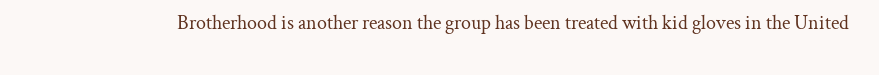Brotherhood is another reason the group has been treated with kid gloves in the United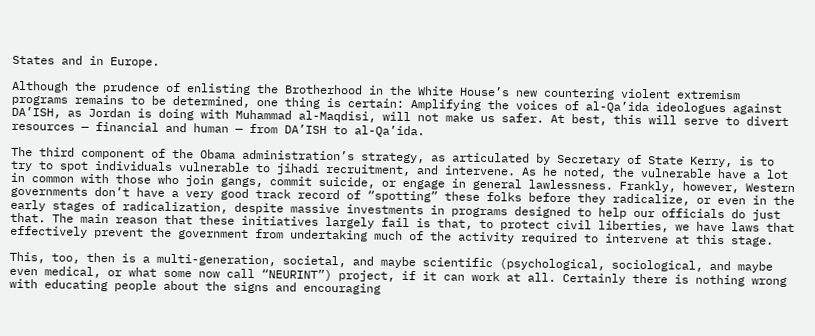States and in Europe.

Although the prudence of enlisting the Brotherhood in the White House’s new countering violent extremism programs remains to be determined, one thing is certain: Amplifying the voices of al-Qa’ida ideologues against DA’ISH, as Jordan is doing with Muhammad al-Maqdisi, will not make us safer. At best, this will serve to divert resources — financial and human — from DA’ISH to al-Qa’ida.

The third component of the Obama administration’s strategy, as articulated by Secretary of State Kerry, is to try to spot individuals vulnerable to jihadi recruitment, and intervene. As he noted, the vulnerable have a lot in common with those who join gangs, commit suicide, or engage in general lawlessness. Frankly, however, Western governments don’t have a very good track record of “spotting” these folks before they radicalize, or even in the early stages of radicalization, despite massive investments in programs designed to help our officials do just that. The main reason that these initiatives largely fail is that, to protect civil liberties, we have laws that effectively prevent the government from undertaking much of the activity required to intervene at this stage.

This, too, then is a multi-generation, societal, and maybe scientific (psychological, sociological, and maybe even medical, or what some now call “NEURINT”) project, if it can work at all. Certainly there is nothing wrong with educating people about the signs and encouraging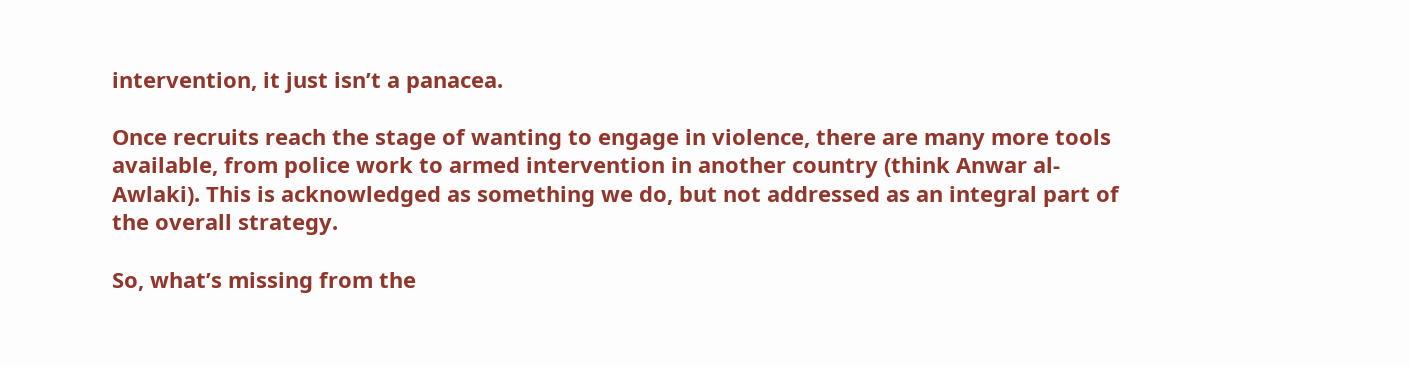intervention, it just isn’t a panacea.

Once recruits reach the stage of wanting to engage in violence, there are many more tools available, from police work to armed intervention in another country (think Anwar al-Awlaki). This is acknowledged as something we do, but not addressed as an integral part of the overall strategy.

So, what’s missing from the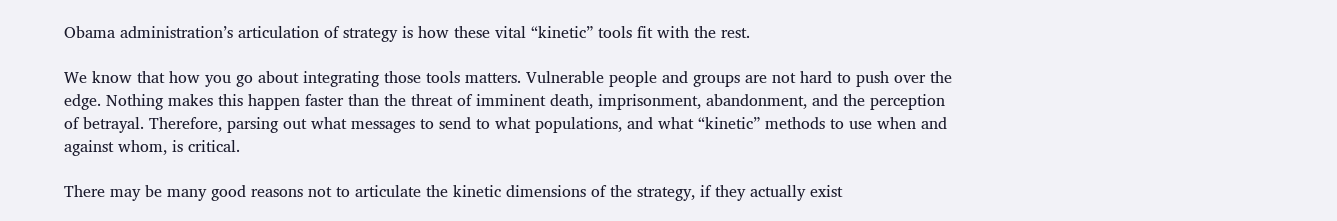Obama administration’s articulation of strategy is how these vital “kinetic” tools fit with the rest.

We know that how you go about integrating those tools matters. Vulnerable people and groups are not hard to push over the edge. Nothing makes this happen faster than the threat of imminent death, imprisonment, abandonment, and the perception of betrayal. Therefore, parsing out what messages to send to what populations, and what “kinetic” methods to use when and against whom, is critical.

There may be many good reasons not to articulate the kinetic dimensions of the strategy, if they actually exist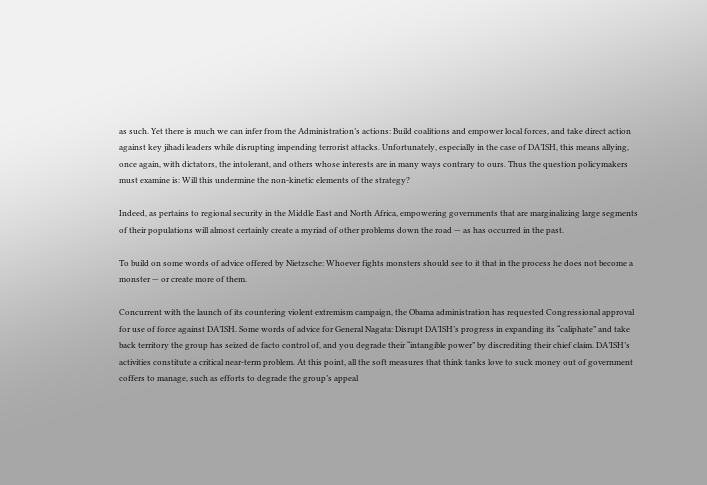as such. Yet there is much we can infer from the Administration’s actions: Build coalitions and empower local forces, and take direct action against key jihadi leaders while disrupting impending terrorist attacks. Unfortunately, especially in the case of DA’ISH, this means allying, once again, with dictators, the intolerant, and others whose interests are in many ways contrary to ours. Thus the question policymakers must examine is: Will this undermine the non-kinetic elements of the strategy?

Indeed, as pertains to regional security in the Middle East and North Africa, empowering governments that are marginalizing large segments of their populations will almost certainly create a myriad of other problems down the road — as has occurred in the past.

To build on some words of advice offered by Nietzsche: Whoever fights monsters should see to it that in the process he does not become a monster — or create more of them.

Concurrent with the launch of its countering violent extremism campaign, the Obama administration has requested Congressional approval for use of force against DA’ISH. Some words of advice for General Nagata: Disrupt DA’ISH’s progress in expanding its “caliphate” and take back territory the group has seized de facto control of, and you degrade their “intangible power” by discrediting their chief claim. DA’ISH’s activities constitute a critical near-term problem. At this point, all the soft measures that think tanks love to suck money out of government coffers to manage, such as efforts to degrade the group’s appeal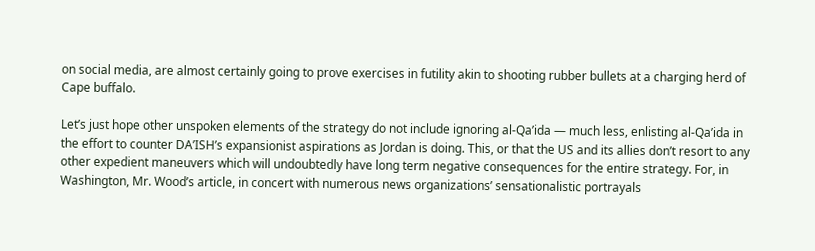on social media, are almost certainly going to prove exercises in futility akin to shooting rubber bullets at a charging herd of Cape buffalo.

Let’s just hope other unspoken elements of the strategy do not include ignoring al-Qa’ida — much less, enlisting al-Qa’ida in the effort to counter DA’ISH’s expansionist aspirations as Jordan is doing. This, or that the US and its allies don’t resort to any other expedient maneuvers which will undoubtedly have long term negative consequences for the entire strategy. For, in Washington, Mr. Wood’s article, in concert with numerous news organizations’ sensationalistic portrayals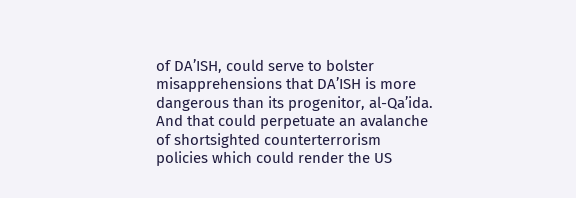of DA’ISH, could serve to bolster misapprehensions that DA’ISH is more dangerous than its progenitor, al-Qa’ida. And that could perpetuate an avalanche of shortsighted counterterrorism policies which could render the US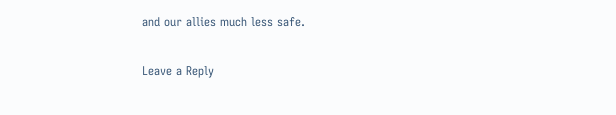and our allies much less safe.

Leave a Reply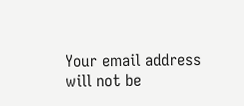Your email address will not be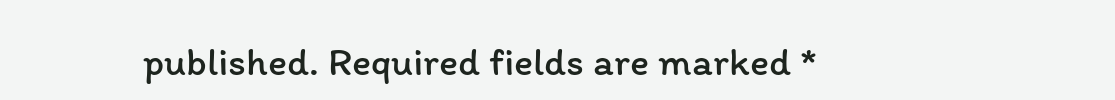published. Required fields are marked *